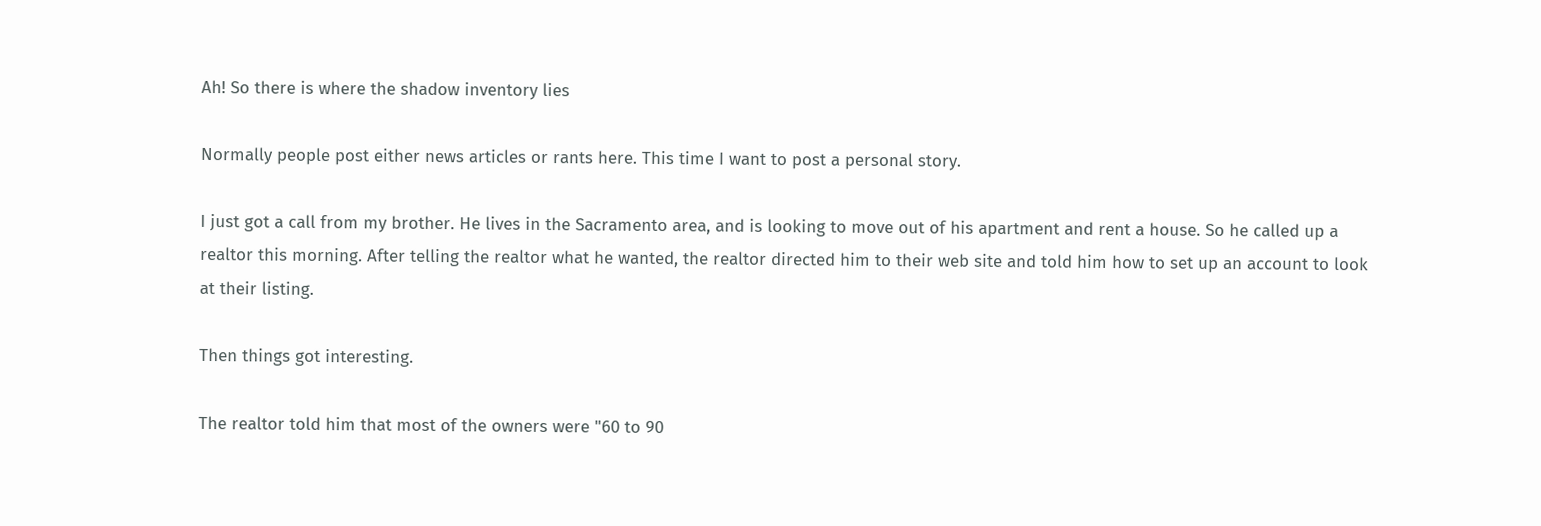Ah! So there is where the shadow inventory lies

Normally people post either news articles or rants here. This time I want to post a personal story.

I just got a call from my brother. He lives in the Sacramento area, and is looking to move out of his apartment and rent a house. So he called up a realtor this morning. After telling the realtor what he wanted, the realtor directed him to their web site and told him how to set up an account to look at their listing.

Then things got interesting.

The realtor told him that most of the owners were "60 to 90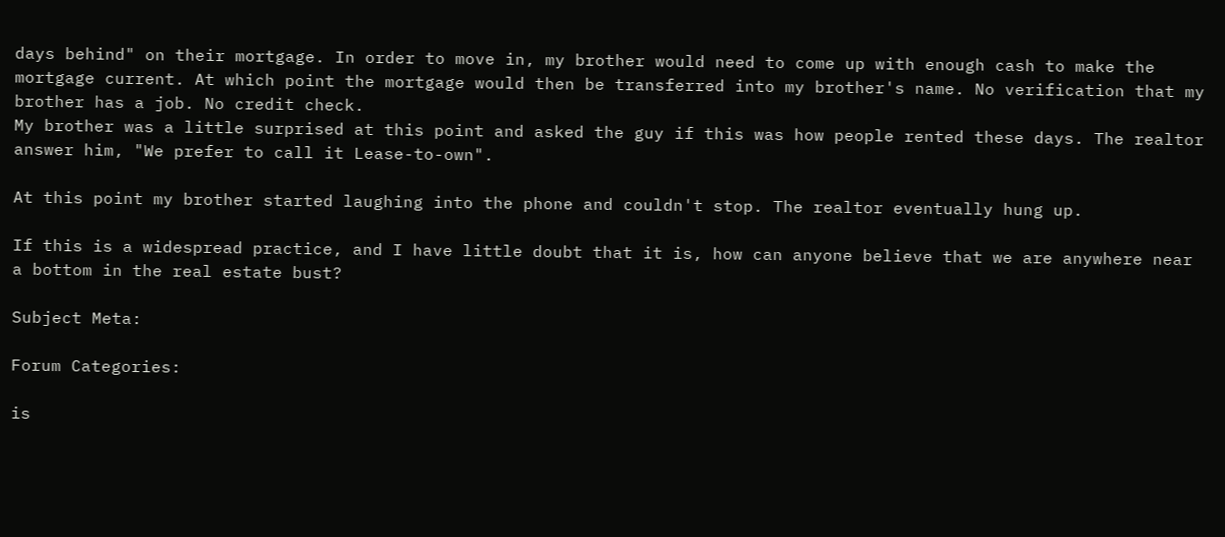days behind" on their mortgage. In order to move in, my brother would need to come up with enough cash to make the mortgage current. At which point the mortgage would then be transferred into my brother's name. No verification that my brother has a job. No credit check.
My brother was a little surprised at this point and asked the guy if this was how people rented these days. The realtor answer him, "We prefer to call it Lease-to-own".

At this point my brother started laughing into the phone and couldn't stop. The realtor eventually hung up.

If this is a widespread practice, and I have little doubt that it is, how can anyone believe that we are anywhere near a bottom in the real estate bust?

Subject Meta:

Forum Categories:

is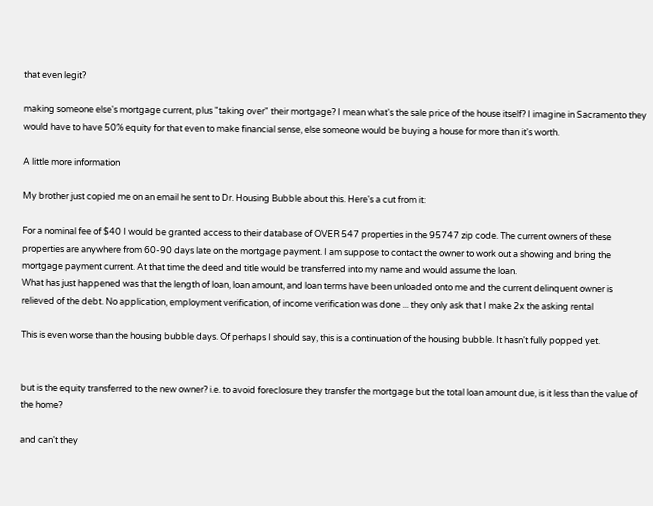that even legit?

making someone else's mortgage current, plus "taking over" their mortgage? I mean what's the sale price of the house itself? I imagine in Sacramento they would have to have 50% equity for that even to make financial sense, else someone would be buying a house for more than it's worth.

A little more information

My brother just copied me on an email he sent to Dr. Housing Bubble about this. Here's a cut from it:

For a nominal fee of $40 I would be granted access to their database of OVER 547 properties in the 95747 zip code. The current owners of these properties are anywhere from 60-90 days late on the mortgage payment. I am suppose to contact the owner to work out a showing and bring the mortgage payment current. At that time the deed and title would be transferred into my name and would assume the loan.
What has just happened was that the length of loan, loan amount, and loan terms have been unloaded onto me and the current delinquent owner is relieved of the debt. No application, employment verification, of income verification was done ... they only ask that I make 2x the asking rental

This is even worse than the housing bubble days. Of perhaps I should say, this is a continuation of the housing bubble. It hasn't fully popped yet.


but is the equity transferred to the new owner? i.e. to avoid foreclosure they transfer the mortgage but the total loan amount due, is it less than the value of the home?

and can't they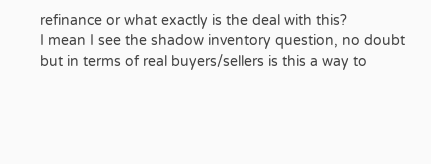refinance or what exactly is the deal with this?
I mean I see the shadow inventory question, no doubt but in terms of real buyers/sellers is this a way to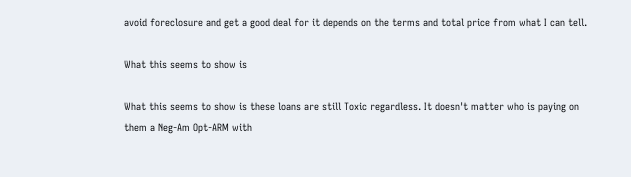avoid foreclosure and get a good deal for it depends on the terms and total price from what I can tell.

What this seems to show is

What this seems to show is these loans are still Toxic regardless. It doesn't matter who is paying on them a Neg-Am Opt-ARM with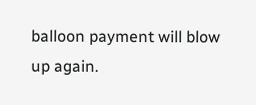balloon payment will blow up again.